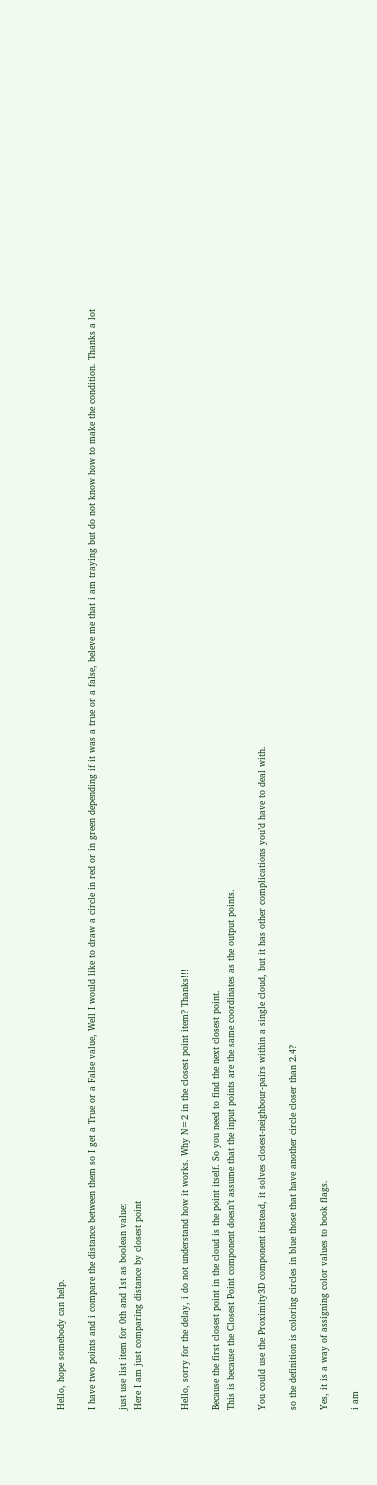Hello, hope somebody can help.

I have two points and i compare the distance between them so I get a True or a False value, Well I would like to draw a circle in red or in green depending if it was a true or a false, beleve me that i am traying but do not know how to make the condition. Thanks a lot

just use list item for 0th and 1st as boolean value:
Here I am just comparing distance by closest point


Hello, sorry for the delay, i do not understand how it works. Why N=2 in the closest point item? Thanks!!!

Because the first closest point in the cloud is the point itself. So you need to find the next closest point.
This is because the Closest Point component doesn’t assume that the input points are the same coordinates as the output points.

You could use the Proximity3D component instead, it solves closest-neighbour-pairs within a single cloud, but it has other complications you’d have to deal with.

so the definition is coloring circles in blue those that have another circle closer than 2.4?

Yes, it is a way of assigning color values to book flags.

i am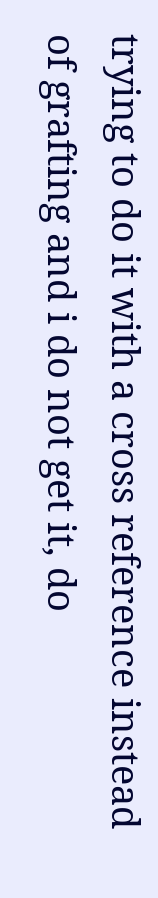trying to do it with a cross reference instead of grafting and i do not get it, do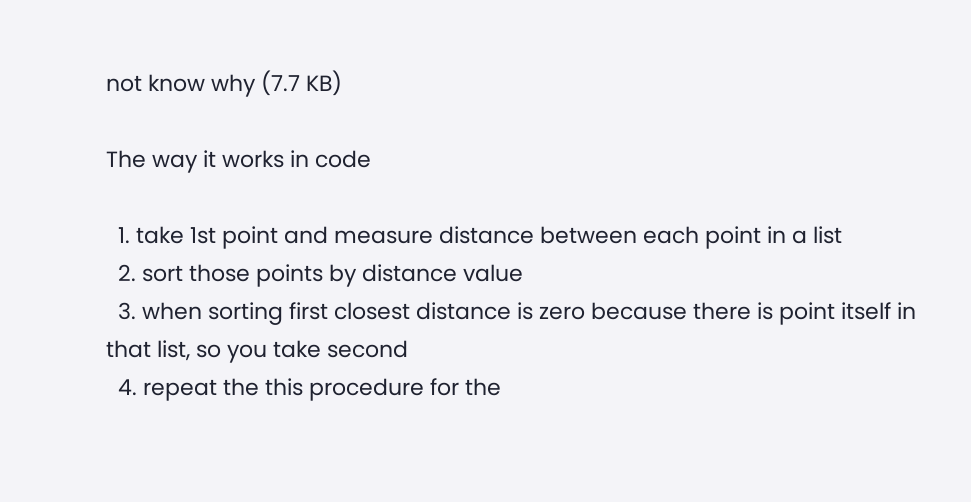not know why (7.7 KB)

The way it works in code

  1. take 1st point and measure distance between each point in a list
  2. sort those points by distance value
  3. when sorting first closest distance is zero because there is point itself in that list, so you take second
  4. repeat the this procedure for the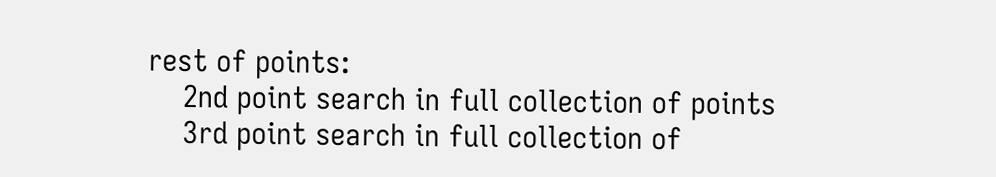rest of points:
    2nd point search in full collection of points
    3rd point search in full collection of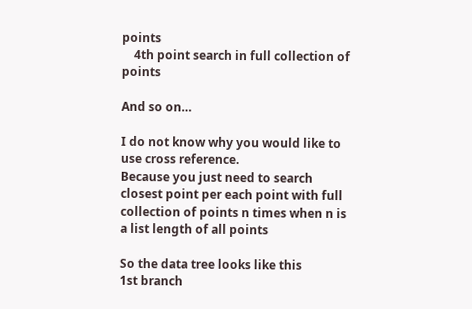points
    4th point search in full collection of points

And so on…

I do not know why you would like to use cross reference.
Because you just need to search closest point per each point with full collection of points n times when n is a list length of all points

So the data tree looks like this
1st branch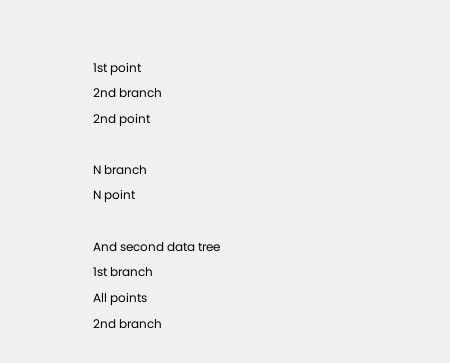1st point
2nd branch
2nd point

N branch
N point

And second data tree
1st branch
All points
2nd branch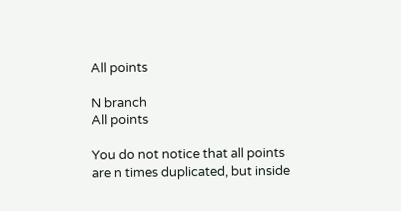All points

N branch
All points

You do not notice that all points are n times duplicated, but inside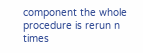component the whole procedure is rerun n times